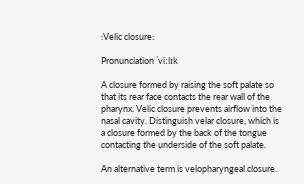:Velic closure:

Pronunciation ˈviːlɪk

A closure formed by raising the soft palate so that its rear face contacts the rear wall of the pharynx. Velic closure prevents airflow into the nasal cavity. Distinguish velar closure, which is a closure formed by the back of the tongue contacting the underside of the soft palate.

An alternative term is velopharyngeal closure.